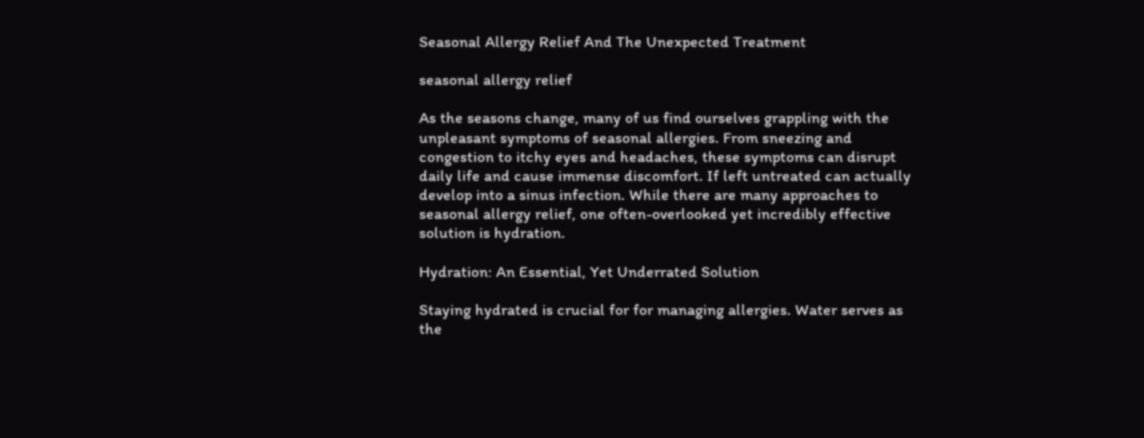Seasonal Allergy Relief And The Unexpected Treatment

seasonal allergy relief

As the seasons change, many of us find ourselves grappling with the unpleasant symptoms of seasonal allergies. From sneezing and congestion to itchy eyes and headaches, these symptoms can disrupt daily life and cause immense discomfort. If left untreated can actually develop into a sinus infection. While there are many approaches to seasonal allergy relief, one often-overlooked yet incredibly effective solution is hydration.

Hydration: An Essential, Yet Underrated Solution

Staying hydrated is crucial for for managing allergies. Water serves as the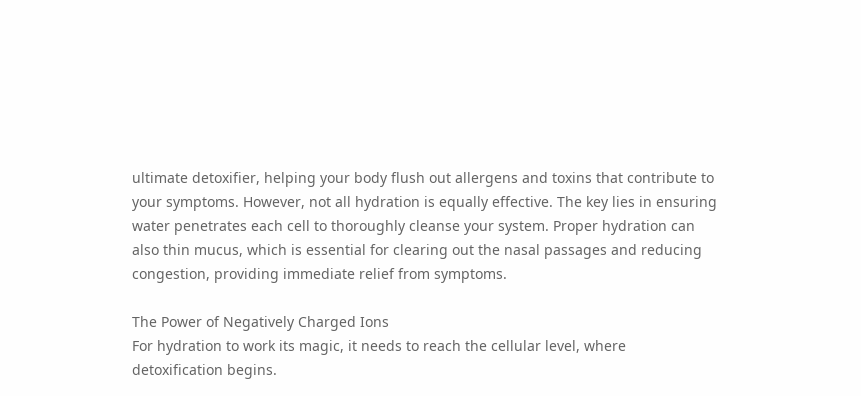ultimate detoxifier, helping your body flush out allergens and toxins that contribute to your symptoms. However, not all hydration is equally effective. The key lies in ensuring water penetrates each cell to thoroughly cleanse your system. Proper hydration can also thin mucus, which is essential for clearing out the nasal passages and reducing congestion, providing immediate relief from symptoms.

The Power of Negatively Charged Ions
For hydration to work its magic, it needs to reach the cellular level, where detoxification begins.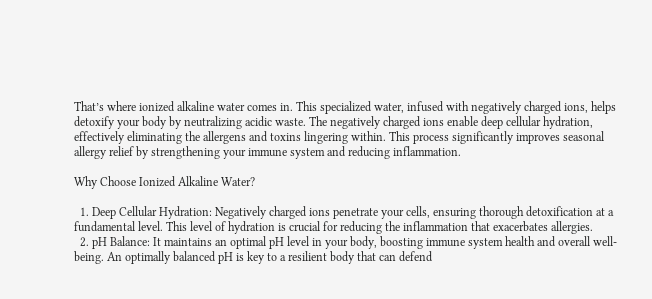That’s where ionized alkaline water comes in. This specialized water, infused with negatively charged ions, helps detoxify your body by neutralizing acidic waste. The negatively charged ions enable deep cellular hydration, effectively eliminating the allergens and toxins lingering within. This process significantly improves seasonal allergy relief by strengthening your immune system and reducing inflammation.

Why Choose Ionized Alkaline Water?

  1. Deep Cellular Hydration: Negatively charged ions penetrate your cells, ensuring thorough detoxification at a fundamental level. This level of hydration is crucial for reducing the inflammation that exacerbates allergies.
  2. pH Balance: It maintains an optimal pH level in your body, boosting immune system health and overall well-being. An optimally balanced pH is key to a resilient body that can defend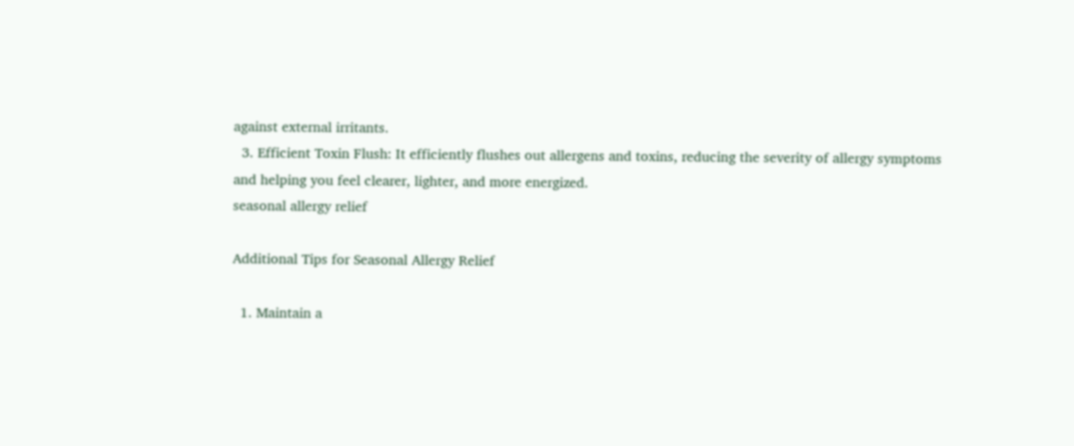against external irritants.
  3. Efficient Toxin Flush: It efficiently flushes out allergens and toxins, reducing the severity of allergy symptoms and helping you feel clearer, lighter, and more energized.
seasonal allergy relief

Additional Tips for Seasonal Allergy Relief

  1. Maintain a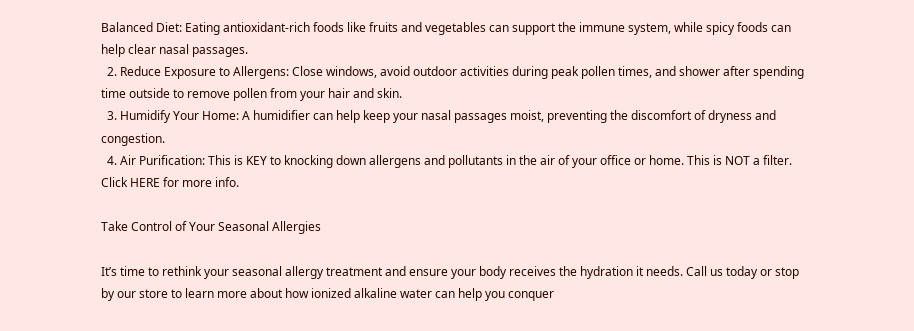Balanced Diet: Eating antioxidant-rich foods like fruits and vegetables can support the immune system, while spicy foods can help clear nasal passages.
  2. Reduce Exposure to Allergens: Close windows, avoid outdoor activities during peak pollen times, and shower after spending time outside to remove pollen from your hair and skin.
  3. Humidify Your Home: A humidifier can help keep your nasal passages moist, preventing the discomfort of dryness and congestion.
  4. Air Purification: This is KEY to knocking down allergens and pollutants in the air of your office or home. This is NOT a filter. Click HERE for more info.

Take Control of Your Seasonal Allergies

It’s time to rethink your seasonal allergy treatment and ensure your body receives the hydration it needs. Call us today or stop by our store to learn more about how ionized alkaline water can help you conquer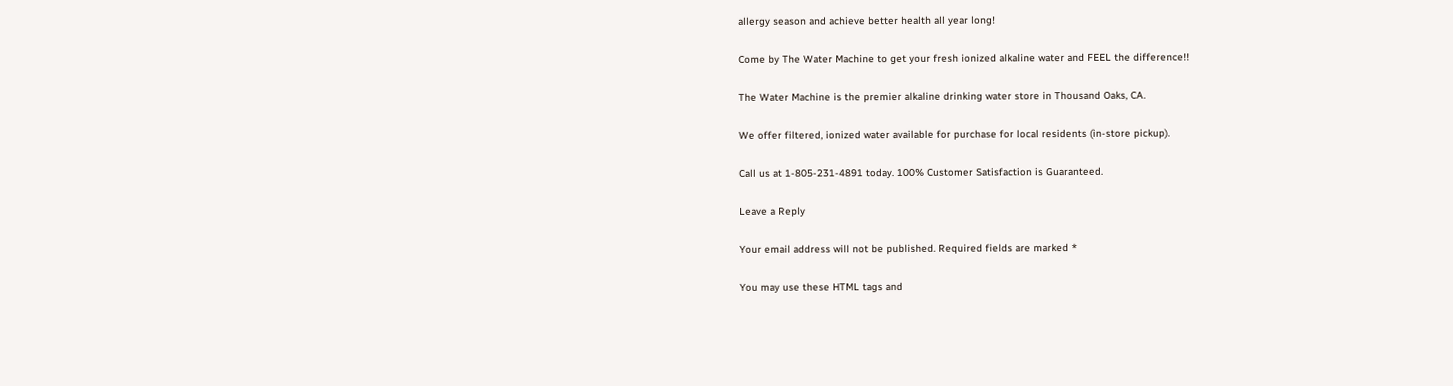allergy season and achieve better health all year long!

Come by The Water Machine to get your fresh ionized alkaline water and FEEL the difference!!

The Water Machine is the premier alkaline drinking water store in Thousand Oaks, CA.

We offer filtered, ionized water available for purchase for local residents (in-store pickup).

Call us at 1-805-231-4891 today. 100% Customer Satisfaction is Guaranteed.

Leave a Reply

Your email address will not be published. Required fields are marked *

You may use these HTML tags and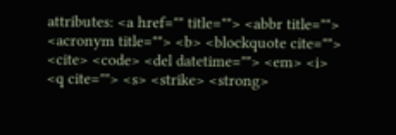attributes: <a href="" title=""> <abbr title=""> <acronym title=""> <b> <blockquote cite=""> <cite> <code> <del datetime=""> <em> <i> <q cite=""> <s> <strike> <strong>